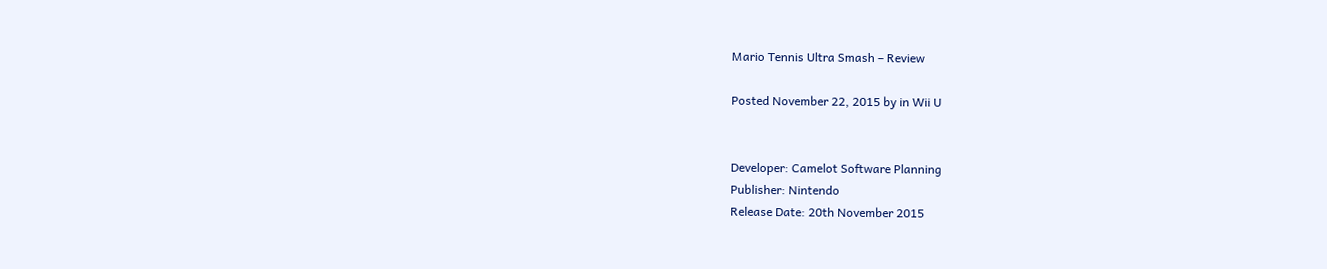Mario Tennis Ultra Smash – Review

Posted November 22, 2015 by in Wii U


Developer: Camelot Software Planning
Publisher: Nintendo
Release Date: 20th November 2015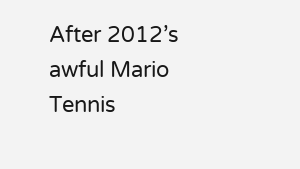After 2012’s awful Mario Tennis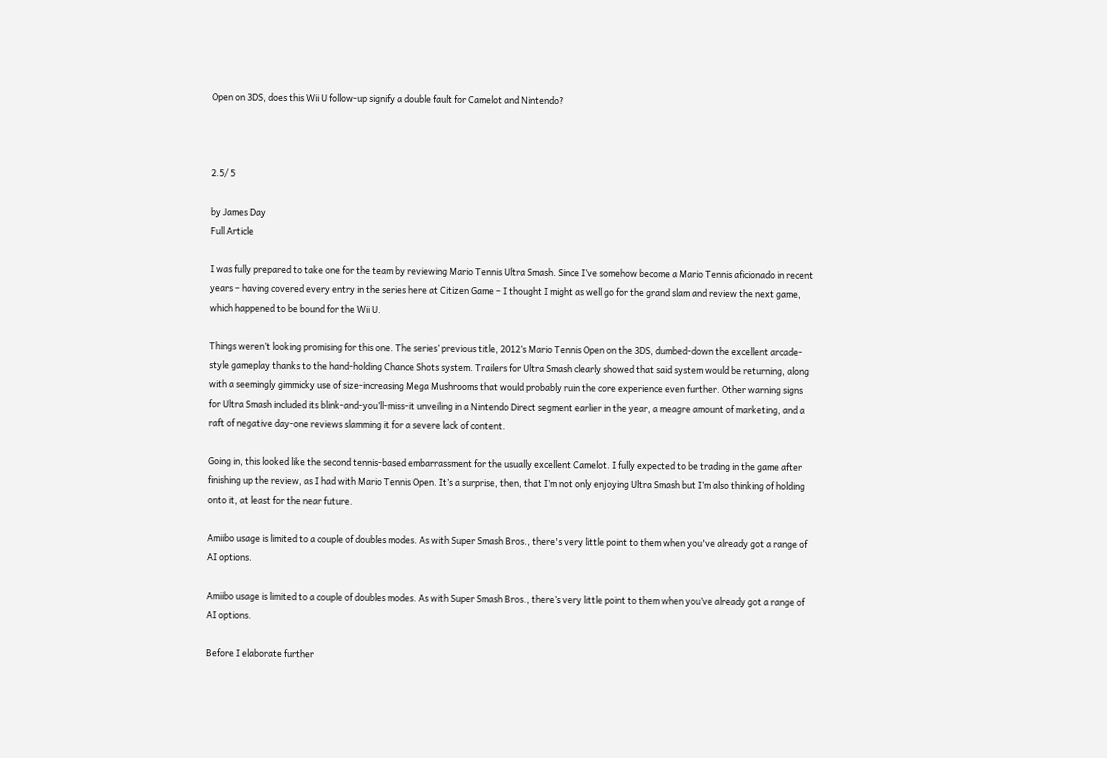Open on 3DS, does this Wii U follow-up signify a double fault for Camelot and Nintendo?



2.5/ 5

by James Day
Full Article

I was fully prepared to take one for the team by reviewing Mario Tennis Ultra Smash. Since I’ve somehow become a Mario Tennis aficionado in recent years – having covered every entry in the series here at Citizen Game – I thought I might as well go for the grand slam and review the next game, which happened to be bound for the Wii U.

Things weren’t looking promising for this one. The series’ previous title, 2012’s Mario Tennis Open on the 3DS, dumbed-down the excellent arcade-style gameplay thanks to the hand-holding Chance Shots system. Trailers for Ultra Smash clearly showed that said system would be returning, along with a seemingly gimmicky use of size-increasing Mega Mushrooms that would probably ruin the core experience even further. Other warning signs for Ultra Smash included its blink-and-you’ll-miss-it unveiling in a Nintendo Direct segment earlier in the year, a meagre amount of marketing, and a raft of negative day-one reviews slamming it for a severe lack of content.

Going in, this looked like the second tennis-based embarrassment for the usually excellent Camelot. I fully expected to be trading in the game after finishing up the review, as I had with Mario Tennis Open. It’s a surprise, then, that I’m not only enjoying Ultra Smash but I’m also thinking of holding onto it, at least for the near future.

Amiibo usage is limited to a couple of doubles modes. As with Super Smash Bros., there's very little point to them when you've already got a range of AI options.

Amiibo usage is limited to a couple of doubles modes. As with Super Smash Bros., there’s very little point to them when you’ve already got a range of AI options.

Before I elaborate further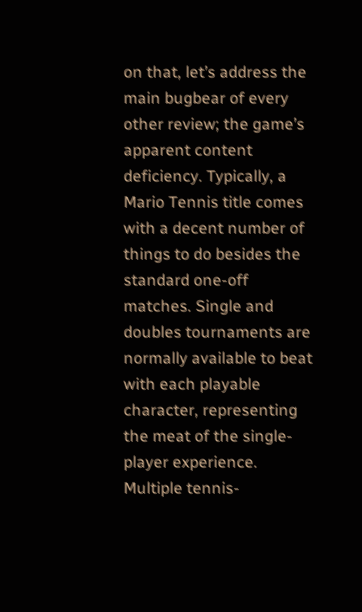on that, let’s address the main bugbear of every other review; the game’s apparent content deficiency. Typically, a Mario Tennis title comes with a decent number of things to do besides the standard one-off matches. Single and doubles tournaments are normally available to beat with each playable character, representing the meat of the single-player experience. Multiple tennis-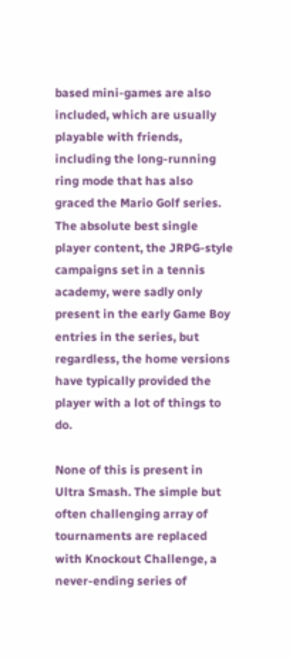based mini-games are also included, which are usually playable with friends, including the long-running ring mode that has also graced the Mario Golf series. The absolute best single player content, the JRPG-style campaigns set in a tennis academy, were sadly only present in the early Game Boy entries in the series, but regardless, the home versions have typically provided the player with a lot of things to do.

None of this is present in Ultra Smash. The simple but often challenging array of tournaments are replaced with Knockout Challenge, a never-ending series of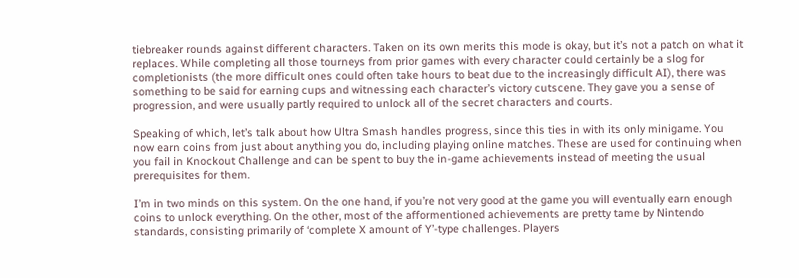tiebreaker rounds against different characters. Taken on its own merits this mode is okay, but it’s not a patch on what it replaces. While completing all those tourneys from prior games with every character could certainly be a slog for completionists (the more difficult ones could often take hours to beat due to the increasingly difficult AI), there was something to be said for earning cups and witnessing each character’s victory cutscene. They gave you a sense of progression, and were usually partly required to unlock all of the secret characters and courts.

Speaking of which, let’s talk about how Ultra Smash handles progress, since this ties in with its only minigame. You now earn coins from just about anything you do, including playing online matches. These are used for continuing when you fail in Knockout Challenge and can be spent to buy the in-game achievements instead of meeting the usual prerequisites for them.

I’m in two minds on this system. On the one hand, if you’re not very good at the game you will eventually earn enough coins to unlock everything. On the other, most of the afformentioned achievements are pretty tame by Nintendo standards, consisting primarily of ‘complete X amount of Y’-type challenges. Players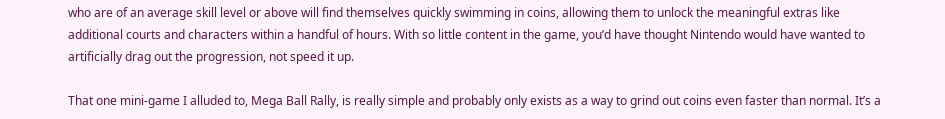who are of an average skill level or above will find themselves quickly swimming in coins, allowing them to unlock the meaningful extras like additional courts and characters within a handful of hours. With so little content in the game, you’d have thought Nintendo would have wanted to artificially drag out the progression, not speed it up.

That one mini-game I alluded to, Mega Ball Rally, is really simple and probably only exists as a way to grind out coins even faster than normal. It’s a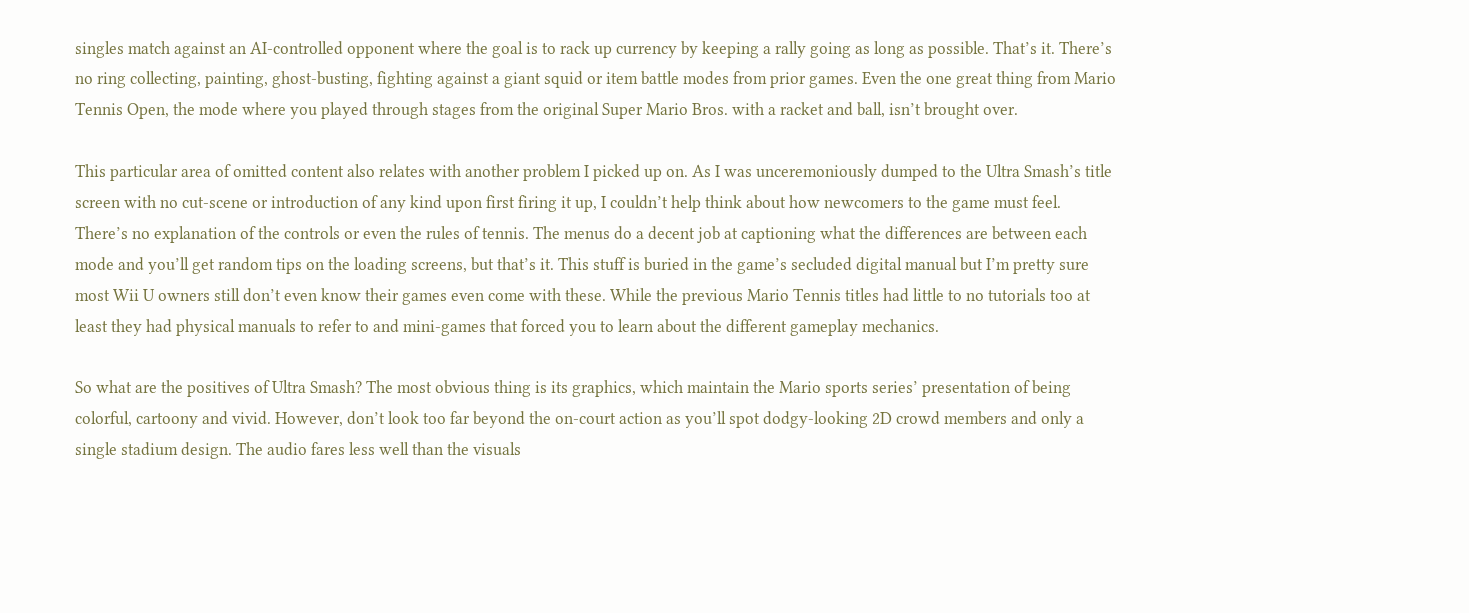singles match against an AI-controlled opponent where the goal is to rack up currency by keeping a rally going as long as possible. That’s it. There’s no ring collecting, painting, ghost-busting, fighting against a giant squid or item battle modes from prior games. Even the one great thing from Mario Tennis Open, the mode where you played through stages from the original Super Mario Bros. with a racket and ball, isn’t brought over.

This particular area of omitted content also relates with another problem I picked up on. As I was unceremoniously dumped to the Ultra Smash’s title screen with no cut-scene or introduction of any kind upon first firing it up, I couldn’t help think about how newcomers to the game must feel. There’s no explanation of the controls or even the rules of tennis. The menus do a decent job at captioning what the differences are between each mode and you’ll get random tips on the loading screens, but that’s it. This stuff is buried in the game’s secluded digital manual but I’m pretty sure most Wii U owners still don’t even know their games even come with these. While the previous Mario Tennis titles had little to no tutorials too at least they had physical manuals to refer to and mini-games that forced you to learn about the different gameplay mechanics.

So what are the positives of Ultra Smash? The most obvious thing is its graphics, which maintain the Mario sports series’ presentation of being colorful, cartoony and vivid. However, don’t look too far beyond the on-court action as you’ll spot dodgy-looking 2D crowd members and only a single stadium design. The audio fares less well than the visuals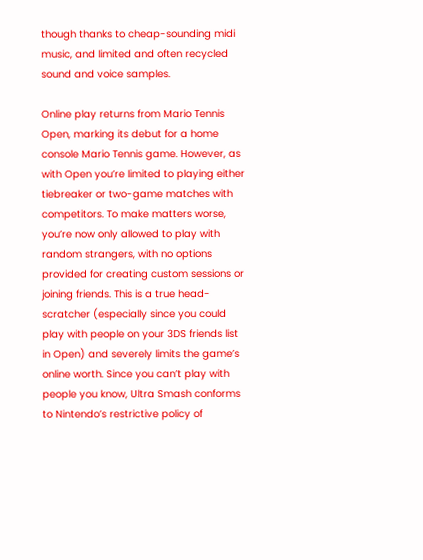though thanks to cheap-sounding midi music, and limited and often recycled sound and voice samples.

Online play returns from Mario Tennis Open, marking its debut for a home console Mario Tennis game. However, as with Open you’re limited to playing either tiebreaker or two-game matches with competitors. To make matters worse, you’re now only allowed to play with random strangers, with no options provided for creating custom sessions or joining friends. This is a true head-scratcher (especially since you could play with people on your 3DS friends list in Open) and severely limits the game’s online worth. Since you can’t play with people you know, Ultra Smash conforms to Nintendo’s restrictive policy of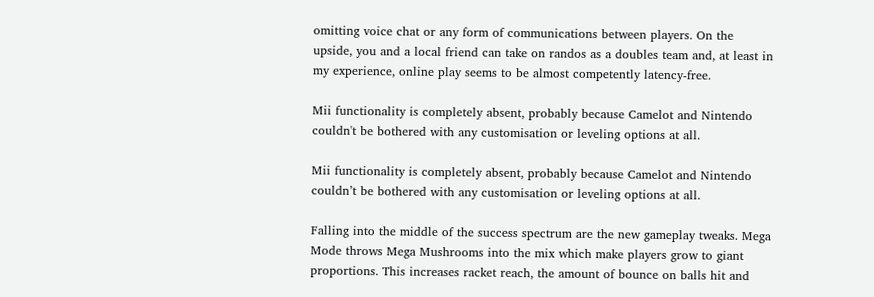omitting voice chat or any form of communications between players. On the upside, you and a local friend can take on randos as a doubles team and, at least in my experience, online play seems to be almost competently latency-free.

Mii functionality is completely absent, probably because Camelot and Nintendo couldn't be bothered with any customisation or leveling options at all.

Mii functionality is completely absent, probably because Camelot and Nintendo couldn’t be bothered with any customisation or leveling options at all.

Falling into the middle of the success spectrum are the new gameplay tweaks. Mega Mode throws Mega Mushrooms into the mix which make players grow to giant proportions. This increases racket reach, the amount of bounce on balls hit and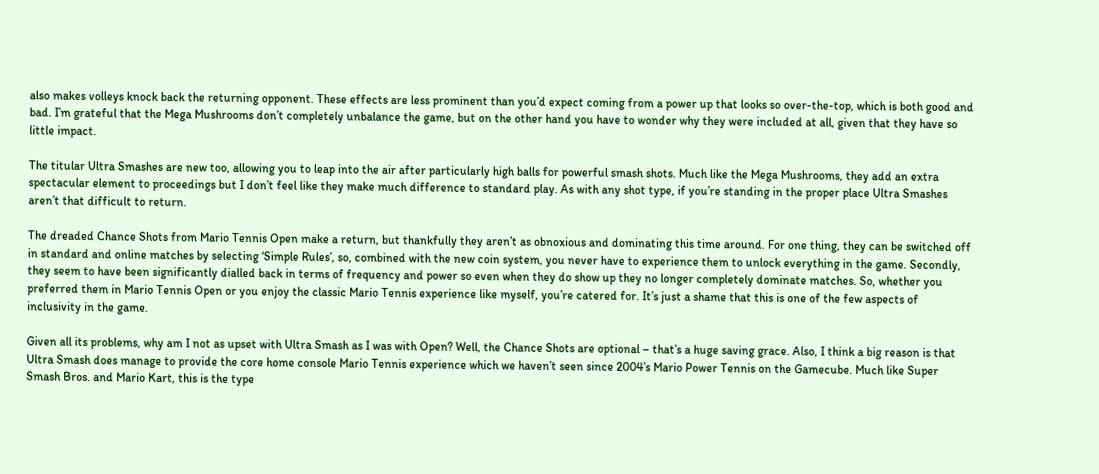also makes volleys knock back the returning opponent. These effects are less prominent than you’d expect coming from a power up that looks so over-the-top, which is both good and bad. I’m grateful that the Mega Mushrooms don’t completely unbalance the game, but on the other hand you have to wonder why they were included at all, given that they have so little impact.

The titular Ultra Smashes are new too, allowing you to leap into the air after particularly high balls for powerful smash shots. Much like the Mega Mushrooms, they add an extra spectacular element to proceedings but I don’t feel like they make much difference to standard play. As with any shot type, if you’re standing in the proper place Ultra Smashes aren’t that difficult to return.

The dreaded Chance Shots from Mario Tennis Open make a return, but thankfully they aren’t as obnoxious and dominating this time around. For one thing, they can be switched off in standard and online matches by selecting ‘Simple Rules’, so, combined with the new coin system, you never have to experience them to unlock everything in the game. Secondly, they seem to have been significantly dialled back in terms of frequency and power so even when they do show up they no longer completely dominate matches. So, whether you preferred them in Mario Tennis Open or you enjoy the classic Mario Tennis experience like myself, you’re catered for. It’s just a shame that this is one of the few aspects of inclusivity in the game.

Given all its problems, why am I not as upset with Ultra Smash as I was with Open? Well, the Chance Shots are optional – that’s a huge saving grace. Also, I think a big reason is that Ultra Smash does manage to provide the core home console Mario Tennis experience which we haven’t seen since 2004’s Mario Power Tennis on the Gamecube. Much like Super Smash Bros. and Mario Kart, this is the type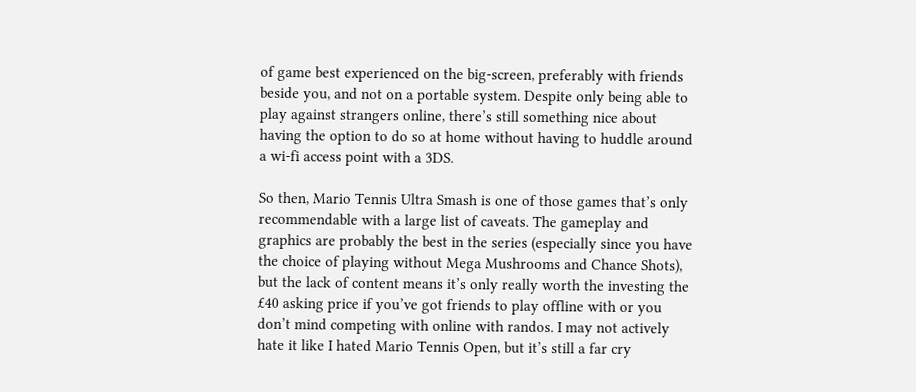of game best experienced on the big-screen, preferably with friends beside you, and not on a portable system. Despite only being able to play against strangers online, there’s still something nice about having the option to do so at home without having to huddle around a wi-fi access point with a 3DS.

So then, Mario Tennis Ultra Smash is one of those games that’s only recommendable with a large list of caveats. The gameplay and graphics are probably the best in the series (especially since you have the choice of playing without Mega Mushrooms and Chance Shots), but the lack of content means it’s only really worth the investing the £40 asking price if you’ve got friends to play offline with or you don’t mind competing with online with randos. I may not actively hate it like I hated Mario Tennis Open, but it’s still a far cry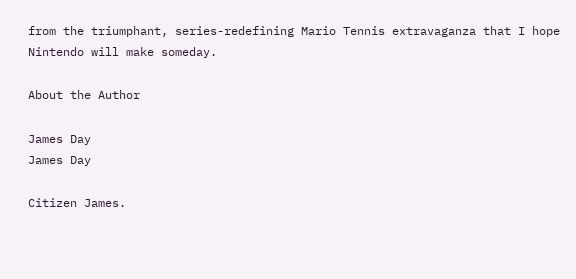from the triumphant, series-redefining Mario Tennis extravaganza that I hope Nintendo will make someday.

About the Author

James Day
James Day

Citizen James.